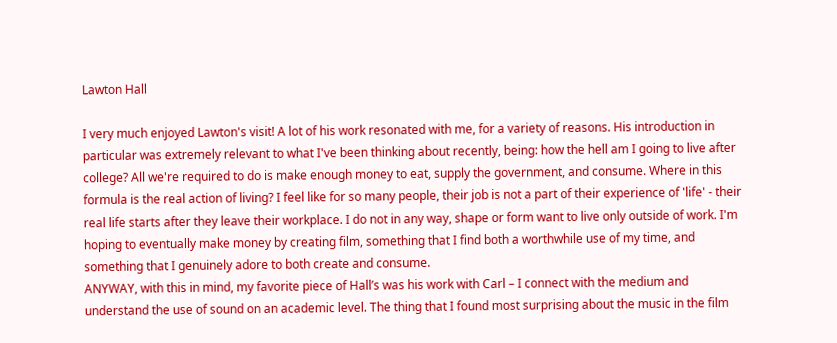Lawton Hall

I very much enjoyed Lawton's visit! A lot of his work resonated with me, for a variety of reasons. His introduction in particular was extremely relevant to what I've been thinking about recently, being: how the hell am I going to live after college? All we're required to do is make enough money to eat, supply the government, and consume. Where in this formula is the real action of living? I feel like for so many people, their job is not a part of their experience of 'life' - their real life starts after they leave their workplace. I do not in any way, shape or form want to live only outside of work. I'm hoping to eventually make money by creating film, something that I find both a worthwhile use of my time, and something that I genuinely adore to both create and consume.
ANYWAY, with this in mind, my favorite piece of Hall’s was his work with Carl – I connect with the medium and understand the use of sound on an academic level. The thing that I found most surprising about the music in the film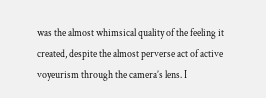was the almost whimsical quality of the feeling it created, despite the almost perverse act of active voyeurism through the camera’s lens. I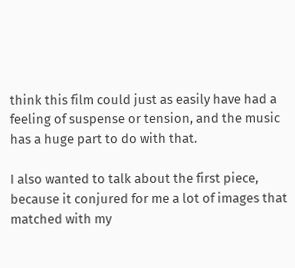think this film could just as easily have had a feeling of suspense or tension, and the music has a huge part to do with that.

I also wanted to talk about the first piece, because it conjured for me a lot of images that matched with my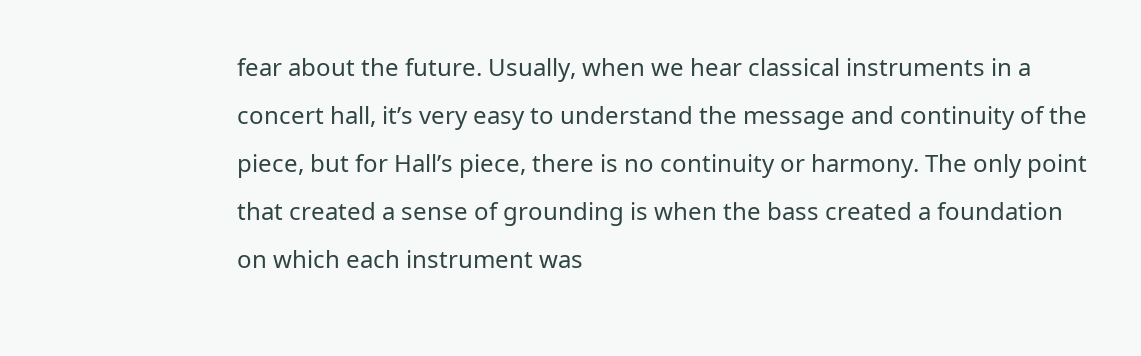fear about the future. Usually, when we hear classical instruments in a concert hall, it’s very easy to understand the message and continuity of the piece, but for Hall’s piece, there is no continuity or harmony. The only point that created a sense of grounding is when the bass created a foundation on which each instrument was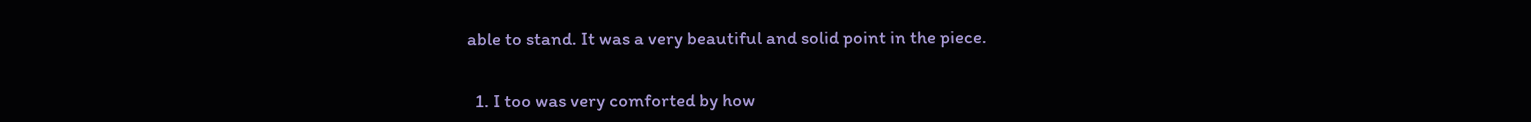able to stand. It was a very beautiful and solid point in the piece.


  1. I too was very comforted by how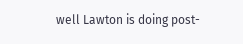well Lawton is doing post-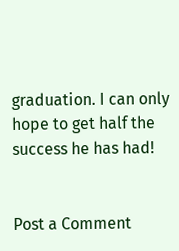graduation. I can only hope to get half the success he has had!


Post a Comment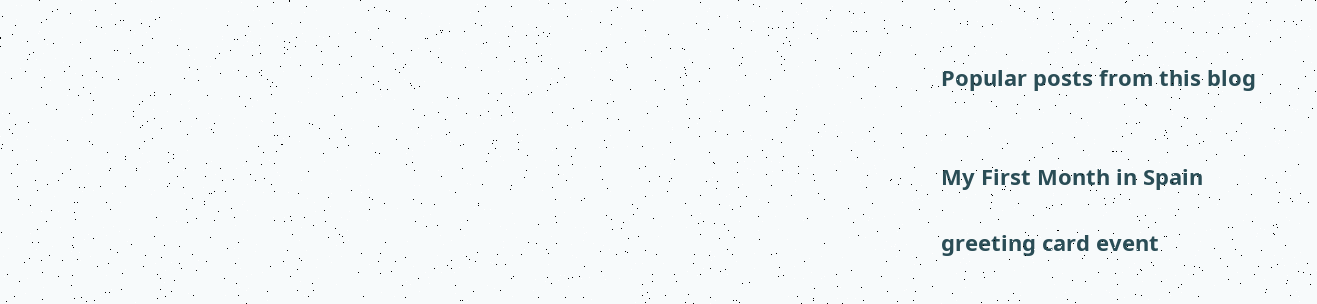Popular posts from this blog


My First Month in Spain

greeting card event